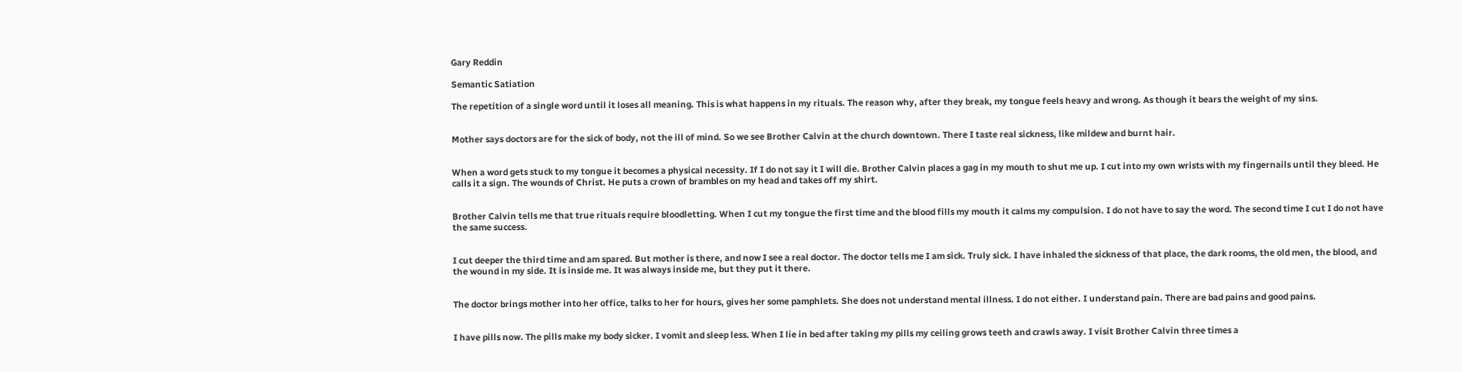Gary Reddin

Semantic Satiation

The repetition of a single word until it loses all meaning. This is what happens in my rituals. The reason why, after they break, my tongue feels heavy and wrong. As though it bears the weight of my sins.


Mother says doctors are for the sick of body, not the ill of mind. So we see Brother Calvin at the church downtown. There I taste real sickness, like mildew and burnt hair.


When a word gets stuck to my tongue it becomes a physical necessity. If I do not say it I will die. Brother Calvin places a gag in my mouth to shut me up. I cut into my own wrists with my fingernails until they bleed. He calls it a sign. The wounds of Christ. He puts a crown of brambles on my head and takes off my shirt.


Brother Calvin tells me that true rituals require bloodletting. When I cut my tongue the first time and the blood fills my mouth it calms my compulsion. I do not have to say the word. The second time I cut I do not have the same success.


I cut deeper the third time and am spared. But mother is there, and now I see a real doctor. The doctor tells me I am sick. Truly sick. I have inhaled the sickness of that place, the dark rooms, the old men, the blood, and the wound in my side. It is inside me. It was always inside me, but they put it there.


The doctor brings mother into her office, talks to her for hours, gives her some pamphlets. She does not understand mental illness. I do not either. I understand pain. There are bad pains and good pains.


I have pills now. The pills make my body sicker. I vomit and sleep less. When I lie in bed after taking my pills my ceiling grows teeth and crawls away. I visit Brother Calvin three times a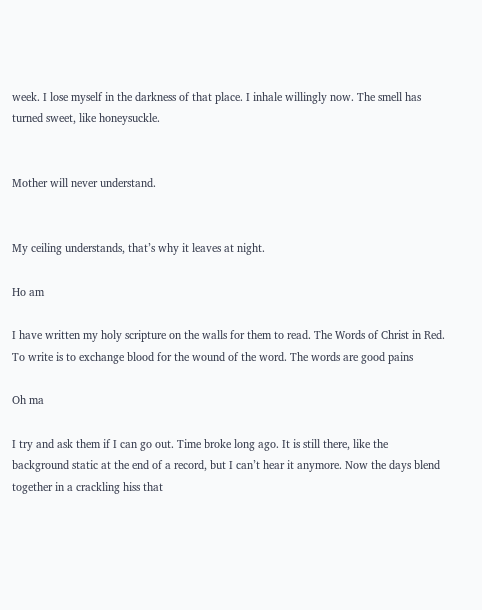week. I lose myself in the darkness of that place. I inhale willingly now. The smell has turned sweet, like honeysuckle.


Mother will never understand.


My ceiling understands, that’s why it leaves at night.

Ho am

I have written my holy scripture on the walls for them to read. The Words of Christ in Red. To write is to exchange blood for the wound of the word. The words are good pains

Oh ma

I try and ask them if I can go out. Time broke long ago. It is still there, like the background static at the end of a record, but I can’t hear it anymore. Now the days blend together in a crackling hiss that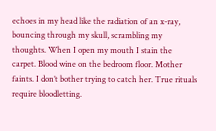echoes in my head like the radiation of an x-ray, bouncing through my skull, scrambling my thoughts. When I open my mouth I stain the carpet. Blood wine on the bedroom floor. Mother faints. I don’t bother trying to catch her. True rituals require bloodletting.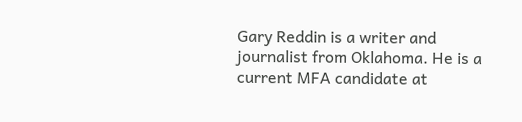Gary Reddin is a writer and journalist from Oklahoma. He is a current MFA candidate at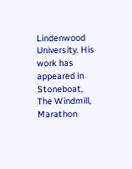Lindenwood University. His work has appeared in Stoneboat, The Windmill, Marathon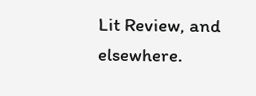Lit Review, and elsewhere.